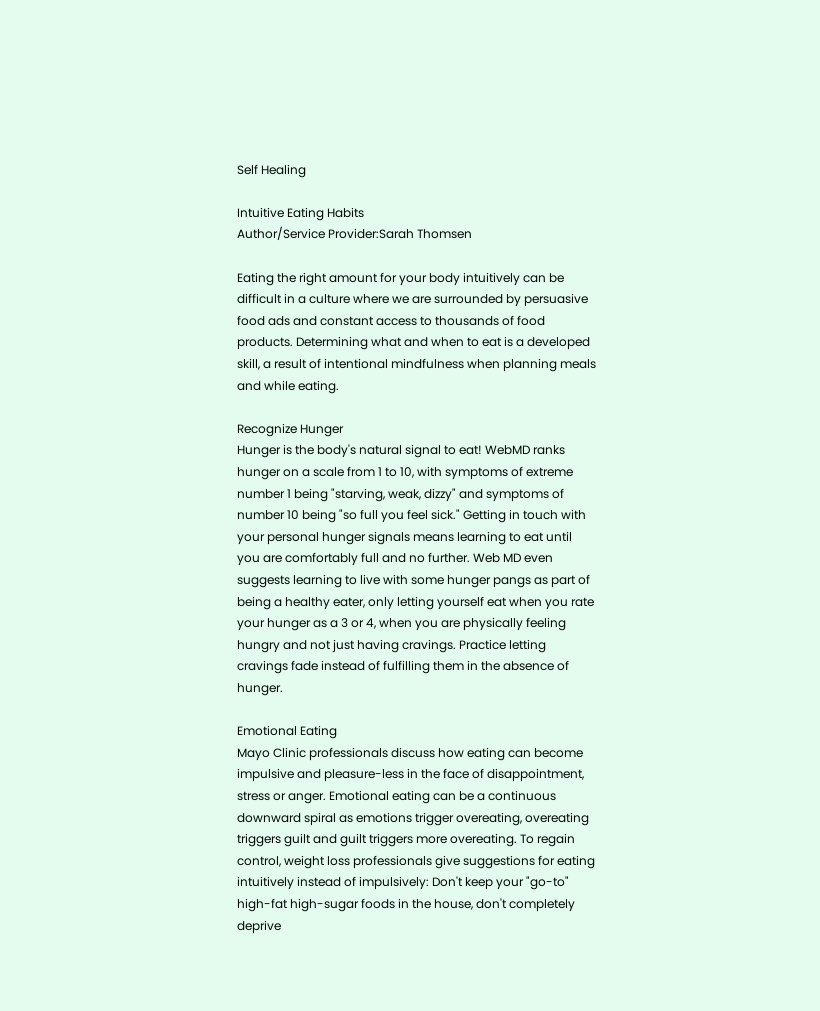Self Healing

Intuitive Eating Habits
Author/Service Provider:Sarah Thomsen

Eating the right amount for your body intuitively can be difficult in a culture where we are surrounded by persuasive food ads and constant access to thousands of food products. Determining what and when to eat is a developed skill, a result of intentional mindfulness when planning meals and while eating.

Recognize Hunger
Hunger is the body's natural signal to eat! WebMD ranks hunger on a scale from 1 to 10, with symptoms of extreme number 1 being "starving, weak, dizzy" and symptoms of number 10 being "so full you feel sick." Getting in touch with your personal hunger signals means learning to eat until you are comfortably full and no further. Web MD even suggests learning to live with some hunger pangs as part of being a healthy eater, only letting yourself eat when you rate your hunger as a 3 or 4, when you are physically feeling hungry and not just having cravings. Practice letting cravings fade instead of fulfilling them in the absence of hunger.

Emotional Eating
Mayo Clinic professionals discuss how eating can become impulsive and pleasure-less in the face of disappointment, stress or anger. Emotional eating can be a continuous downward spiral as emotions trigger overeating, overeating triggers guilt and guilt triggers more overeating. To regain control, weight loss professionals give suggestions for eating intuitively instead of impulsively: Don't keep your "go-to" high-fat high-sugar foods in the house, don't completely deprive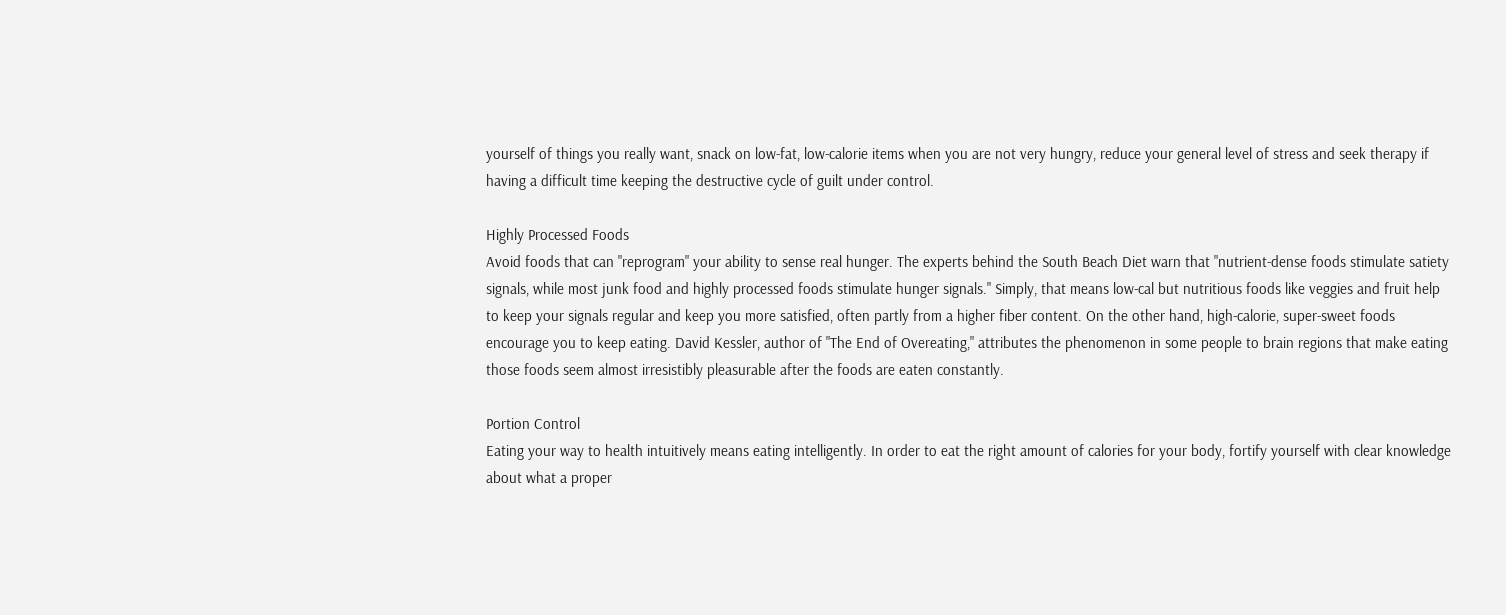yourself of things you really want, snack on low-fat, low-calorie items when you are not very hungry, reduce your general level of stress and seek therapy if having a difficult time keeping the destructive cycle of guilt under control.

Highly Processed Foods
Avoid foods that can "reprogram" your ability to sense real hunger. The experts behind the South Beach Diet warn that "nutrient-dense foods stimulate satiety signals, while most junk food and highly processed foods stimulate hunger signals." Simply, that means low-cal but nutritious foods like veggies and fruit help to keep your signals regular and keep you more satisfied, often partly from a higher fiber content. On the other hand, high-calorie, super-sweet foods encourage you to keep eating. David Kessler, author of "The End of Overeating," attributes the phenomenon in some people to brain regions that make eating those foods seem almost irresistibly pleasurable after the foods are eaten constantly.

Portion Control
Eating your way to health intuitively means eating intelligently. In order to eat the right amount of calories for your body, fortify yourself with clear knowledge about what a proper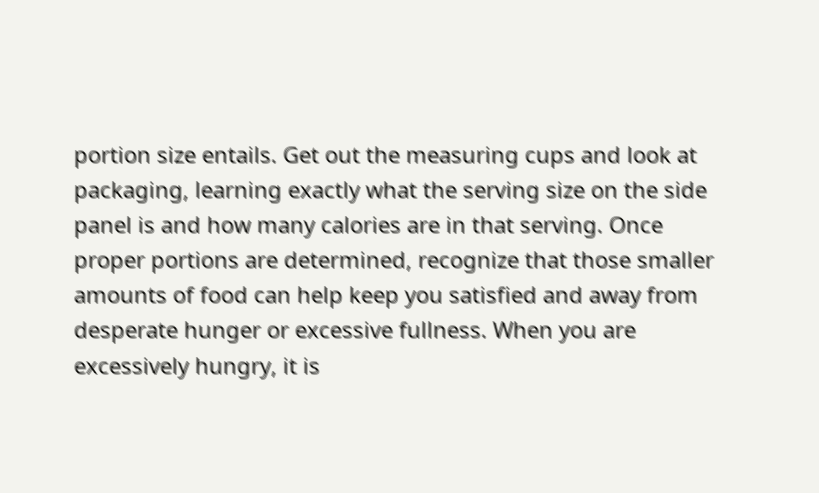portion size entails. Get out the measuring cups and look at packaging, learning exactly what the serving size on the side panel is and how many calories are in that serving. Once proper portions are determined, recognize that those smaller amounts of food can help keep you satisfied and away from desperate hunger or excessive fullness. When you are excessively hungry, it is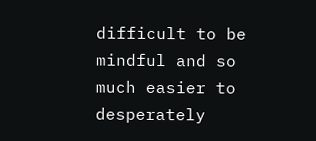difficult to be mindful and so much easier to desperately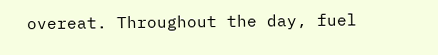overeat. Throughout the day, fuel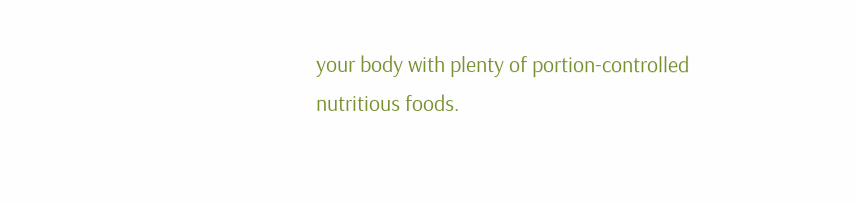your body with plenty of portion-controlled nutritious foods.